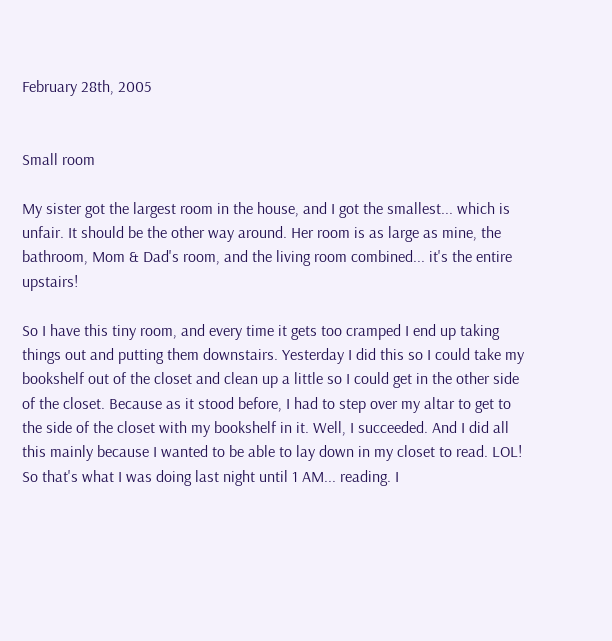February 28th, 2005


Small room

My sister got the largest room in the house, and I got the smallest... which is unfair. It should be the other way around. Her room is as large as mine, the bathroom, Mom & Dad's room, and the living room combined... it's the entire upstairs!

So I have this tiny room, and every time it gets too cramped I end up taking things out and putting them downstairs. Yesterday I did this so I could take my bookshelf out of the closet and clean up a little so I could get in the other side of the closet. Because as it stood before, I had to step over my altar to get to the side of the closet with my bookshelf in it. Well, I succeeded. And I did all this mainly because I wanted to be able to lay down in my closet to read. LOL! So that's what I was doing last night until 1 AM... reading. I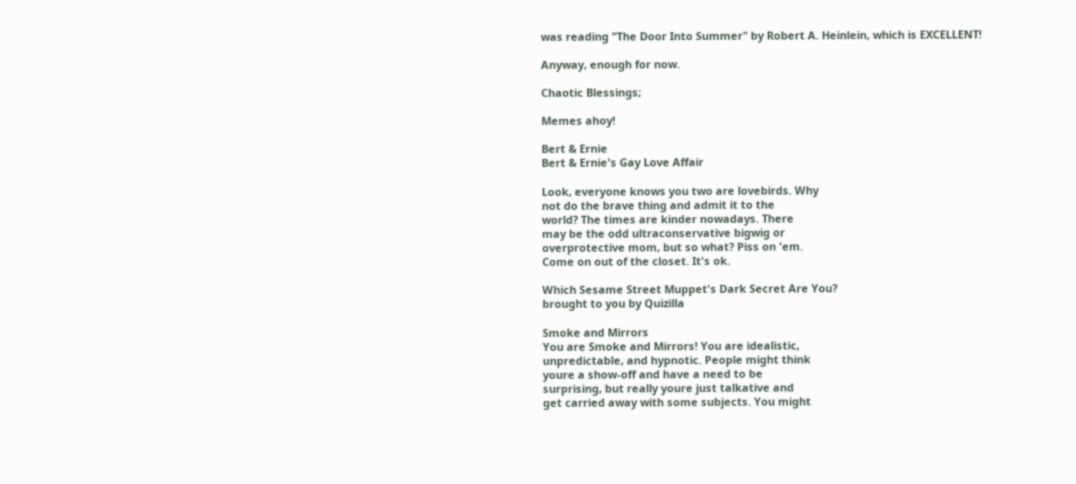was reading "The Door Into Summer" by Robert A. Heinlein, which is EXCELLENT!

Anyway, enough for now.

Chaotic Blessings;

Memes ahoy!

Bert & Ernie
Bert & Ernie's Gay Love Affair

Look, everyone knows you two are lovebirds. Why
not do the brave thing and admit it to the
world? The times are kinder nowadays. There
may be the odd ultraconservative bigwig or
overprotective mom, but so what? Piss on 'em.
Come on out of the closet. It's ok.

Which Sesame Street Muppet's Dark Secret Are You?
brought to you by Quizilla

Smoke and Mirrors
You are Smoke and Mirrors! You are idealistic,
unpredictable, and hypnotic. People might think
youre a show-off and have a need to be
surprising, but really youre just talkative and
get carried away with some subjects. You might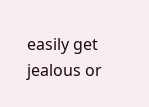easily get jealous or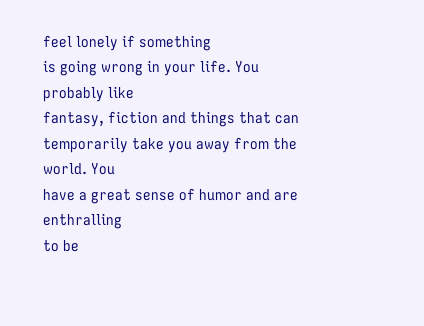feel lonely if something
is going wrong in your life. You probably like
fantasy, fiction and things that can
temporarily take you away from the world. You
have a great sense of humor and are enthralling
to be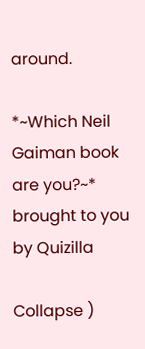around.

*~Which Neil Gaiman book are you?~*
brought to you by Quizilla

Collapse )